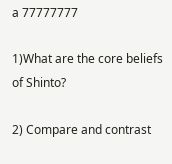a 77777777

1)What are the core beliefs of Shinto?

2) Compare and contrast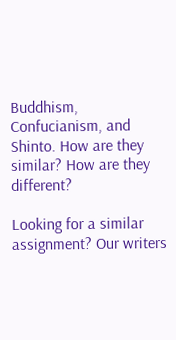Buddhism, Confucianism, and Shinto. How are they similar? How are they different?

Looking for a similar assignment? Our writers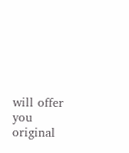will offer you original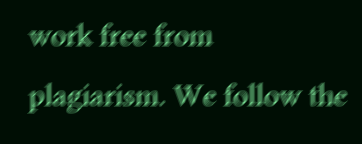work free from plagiarism. We follow the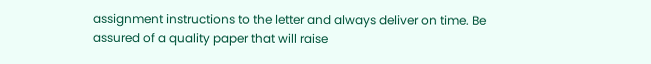assignment instructions to the letter and always deliver on time. Be assured of a quality paper that will raise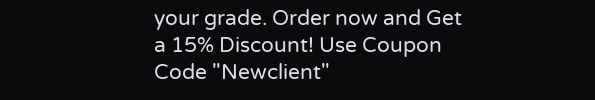your grade. Order now and Get a 15% Discount! Use Coupon Code "Newclient"